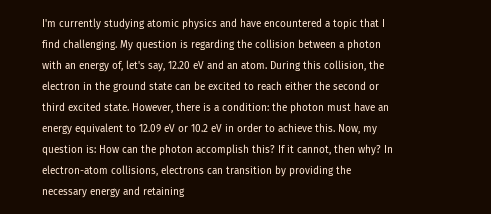I'm currently studying atomic physics and have encountered a topic that I find challenging. My question is regarding the collision between a photon with an energy of, let's say, 12.20 eV and an atom. During this collision, the electron in the ground state can be excited to reach either the second or third excited state. However, there is a condition: the photon must have an energy equivalent to 12.09 eV or 10.2 eV in order to achieve this. Now, my question is: How can the photon accomplish this? If it cannot, then why? In electron-atom collisions, electrons can transition by providing the necessary energy and retaining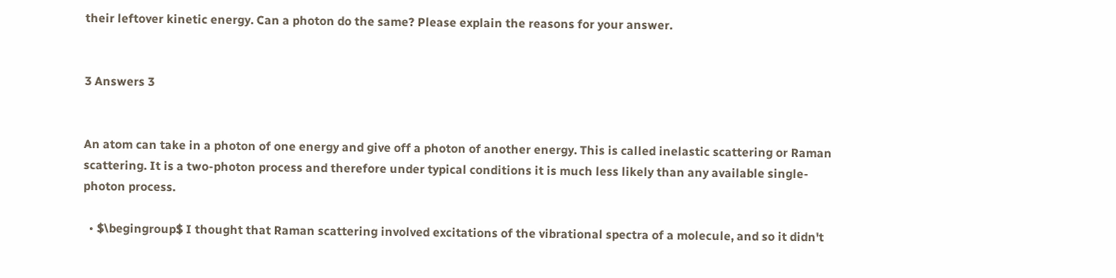their leftover kinetic energy. Can a photon do the same? Please explain the reasons for your answer.


3 Answers 3


An atom can take in a photon of one energy and give off a photon of another energy. This is called inelastic scattering or Raman scattering. It is a two-photon process and therefore under typical conditions it is much less likely than any available single-photon process.

  • $\begingroup$ I thought that Raman scattering involved excitations of the vibrational spectra of a molecule, and so it didn't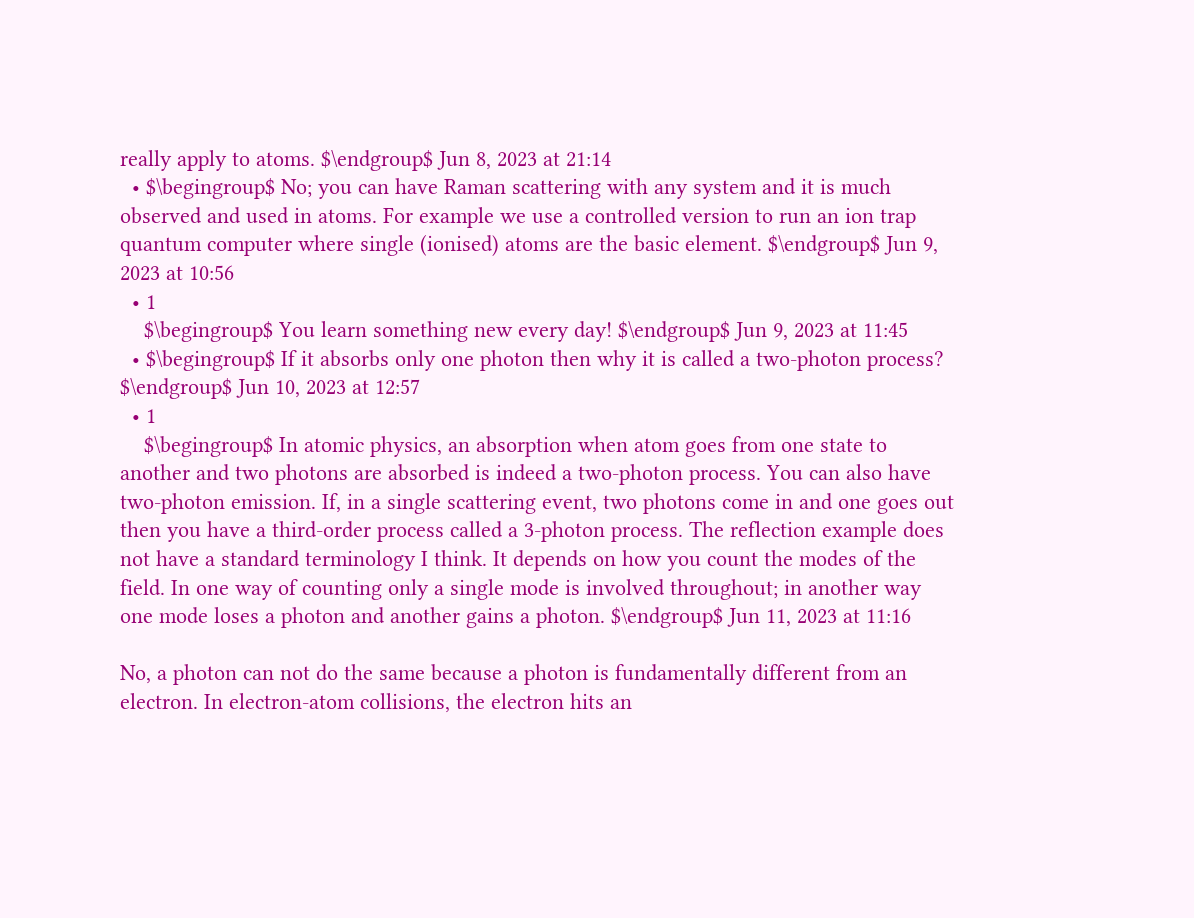really apply to atoms. $\endgroup$ Jun 8, 2023 at 21:14
  • $\begingroup$ No; you can have Raman scattering with any system and it is much observed and used in atoms. For example we use a controlled version to run an ion trap quantum computer where single (ionised) atoms are the basic element. $\endgroup$ Jun 9, 2023 at 10:56
  • 1
    $\begingroup$ You learn something new every day! $\endgroup$ Jun 9, 2023 at 11:45
  • $\begingroup$ If it absorbs only one photon then why it is called a two-photon process? $\endgroup$ Jun 10, 2023 at 12:57
  • 1
    $\begingroup$ In atomic physics, an absorption when atom goes from one state to another and two photons are absorbed is indeed a two-photon process. You can also have two-photon emission. If, in a single scattering event, two photons come in and one goes out then you have a third-order process called a 3-photon process. The reflection example does not have a standard terminology I think. It depends on how you count the modes of the field. In one way of counting only a single mode is involved throughout; in another way one mode loses a photon and another gains a photon. $\endgroup$ Jun 11, 2023 at 11:16

No, a photon can not do the same because a photon is fundamentally different from an electron. In electron-atom collisions, the electron hits an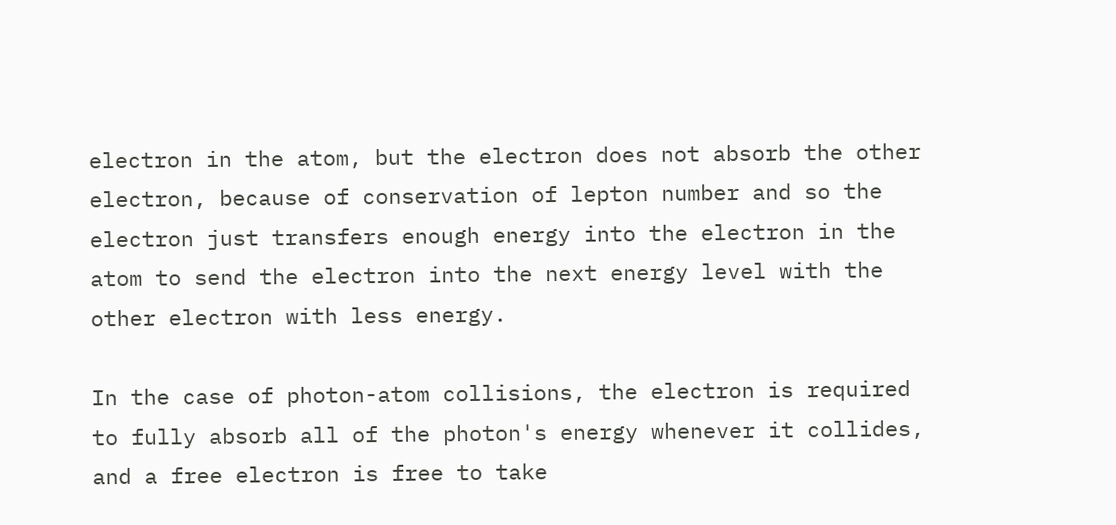electron in the atom, but the electron does not absorb the other electron, because of conservation of lepton number and so the electron just transfers enough energy into the electron in the atom to send the electron into the next energy level with the other electron with less energy.

In the case of photon-atom collisions, the electron is required to fully absorb all of the photon's energy whenever it collides, and a free electron is free to take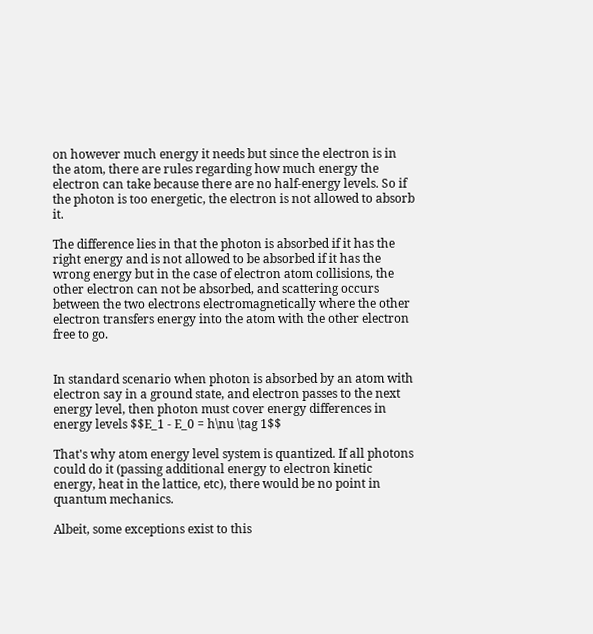on however much energy it needs but since the electron is in the atom, there are rules regarding how much energy the electron can take because there are no half-energy levels. So if the photon is too energetic, the electron is not allowed to absorb it.

The difference lies in that the photon is absorbed if it has the right energy and is not allowed to be absorbed if it has the wrong energy but in the case of electron atom collisions, the other electron can not be absorbed, and scattering occurs between the two electrons electromagnetically where the other electron transfers energy into the atom with the other electron free to go.


In standard scenario when photon is absorbed by an atom with electron say in a ground state, and electron passes to the next energy level, then photon must cover energy differences in energy levels $$E_1 - E_0 = h\nu \tag 1$$

That's why atom energy level system is quantized. If all photons could do it (passing additional energy to electron kinetic energy, heat in the lattice, etc), there would be no point in quantum mechanics.

Albeit, some exceptions exist to this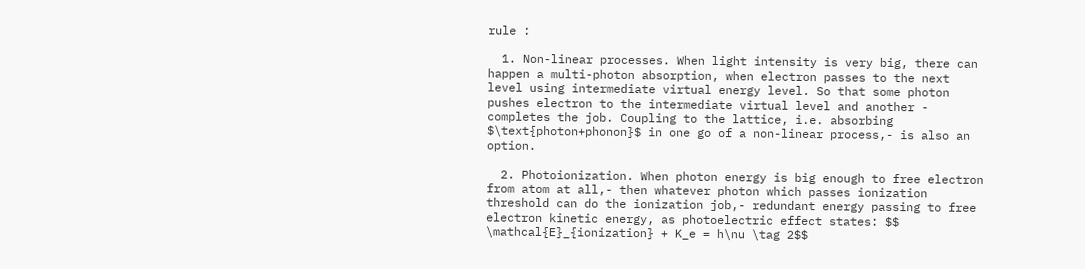rule :

  1. Non-linear processes. When light intensity is very big, there can happen a multi-photon absorption, when electron passes to the next level using intermediate virtual energy level. So that some photon pushes electron to the intermediate virtual level and another - completes the job. Coupling to the lattice, i.e. absorbing $\text{photon+phonon}$ in one go of a non-linear process,- is also an option.

  2. Photoionization. When photon energy is big enough to free electron from atom at all,- then whatever photon which passes ionization threshold can do the ionization job,- redundant energy passing to free electron kinetic energy, as photoelectric effect states: $$ \mathcal{E}_{ionization} + K_e = h\nu \tag 2$$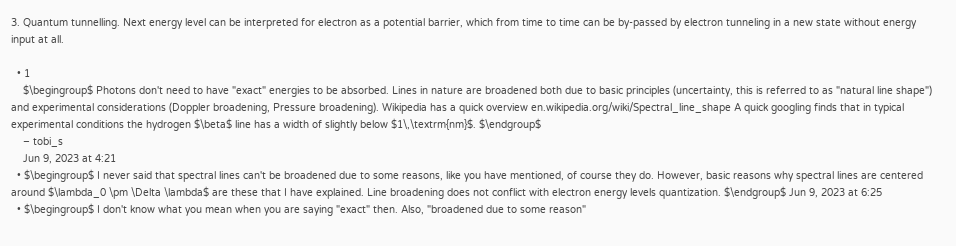3. Quantum tunnelling. Next energy level can be interpreted for electron as a potential barrier, which from time to time can be by-passed by electron tunneling in a new state without energy input at all.

  • 1
    $\begingroup$ Photons don't need to have "exact" energies to be absorbed. Lines in nature are broadened both due to basic principles (uncertainty, this is referred to as "natural line shape") and experimental considerations (Doppler broadening, Pressure broadening). Wikipedia has a quick overview en.wikipedia.org/wiki/Spectral_line_shape A quick googling finds that in typical experimental conditions the hydrogen $\beta$ line has a width of slightly below $1\,\textrm{nm}$. $\endgroup$
    – tobi_s
    Jun 9, 2023 at 4:21
  • $\begingroup$ I never said that spectral lines can't be broadened due to some reasons, like you have mentioned, of course they do. However, basic reasons why spectral lines are centered around $\lambda_0 \pm \Delta \lambda$ are these that I have explained. Line broadening does not conflict with electron energy levels quantization. $\endgroup$ Jun 9, 2023 at 6:25
  • $\begingroup$ I don't know what you mean when you are saying "exact" then. Also, "broadened due to some reason"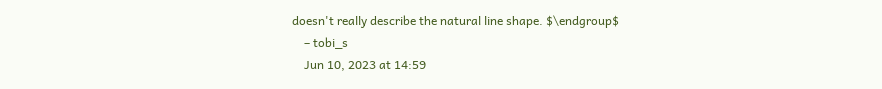doesn't really describe the natural line shape. $\endgroup$
    – tobi_s
    Jun 10, 2023 at 14:59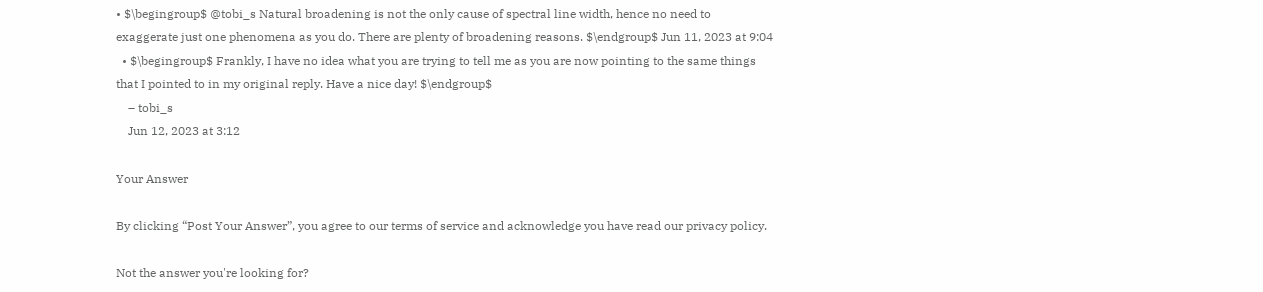• $\begingroup$ @tobi_s Natural broadening is not the only cause of spectral line width, hence no need to exaggerate just one phenomena as you do. There are plenty of broadening reasons. $\endgroup$ Jun 11, 2023 at 9:04
  • $\begingroup$ Frankly, I have no idea what you are trying to tell me as you are now pointing to the same things that I pointed to in my original reply. Have a nice day! $\endgroup$
    – tobi_s
    Jun 12, 2023 at 3:12

Your Answer

By clicking “Post Your Answer”, you agree to our terms of service and acknowledge you have read our privacy policy.

Not the answer you're looking for?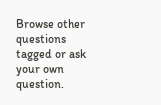Browse other questions tagged or ask your own question.